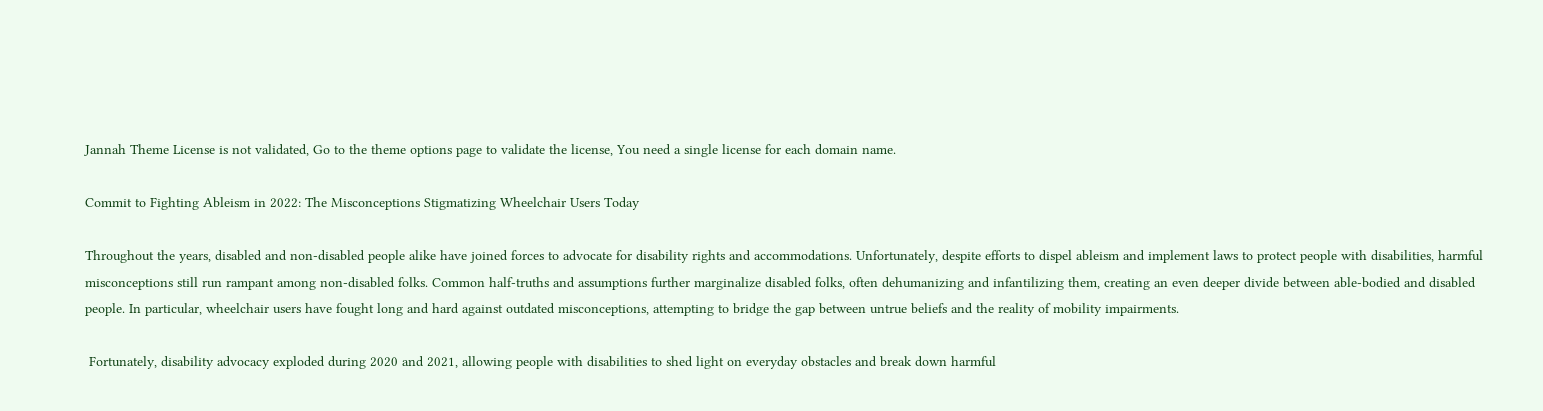Jannah Theme License is not validated, Go to the theme options page to validate the license, You need a single license for each domain name.

Commit to Fighting Ableism in 2022: The Misconceptions Stigmatizing Wheelchair Users Today

Throughout the years, disabled and non-disabled people alike have joined forces to advocate for disability rights and accommodations. Unfortunately, despite efforts to dispel ableism and implement laws to protect people with disabilities, harmful misconceptions still run rampant among non-disabled folks. Common half-truths and assumptions further marginalize disabled folks, often dehumanizing and infantilizing them, creating an even deeper divide between able-bodied and disabled people. In particular, wheelchair users have fought long and hard against outdated misconceptions, attempting to bridge the gap between untrue beliefs and the reality of mobility impairments.

 Fortunately, disability advocacy exploded during 2020 and 2021, allowing people with disabilities to shed light on everyday obstacles and break down harmful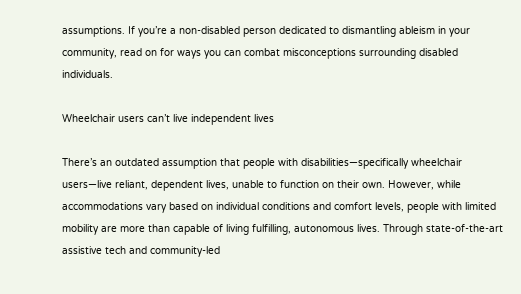assumptions. If you’re a non-disabled person dedicated to dismantling ableism in your community, read on for ways you can combat misconceptions surrounding disabled individuals.

Wheelchair users can’t live independent lives

There’s an outdated assumption that people with disabilities—specifically wheelchair users—live reliant, dependent lives, unable to function on their own. However, while accommodations vary based on individual conditions and comfort levels, people with limited mobility are more than capable of living fulfilling, autonomous lives. Through state-of-the-art assistive tech and community-led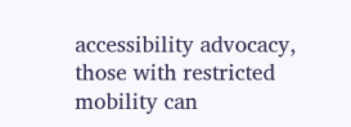accessibility advocacy, those with restricted mobility can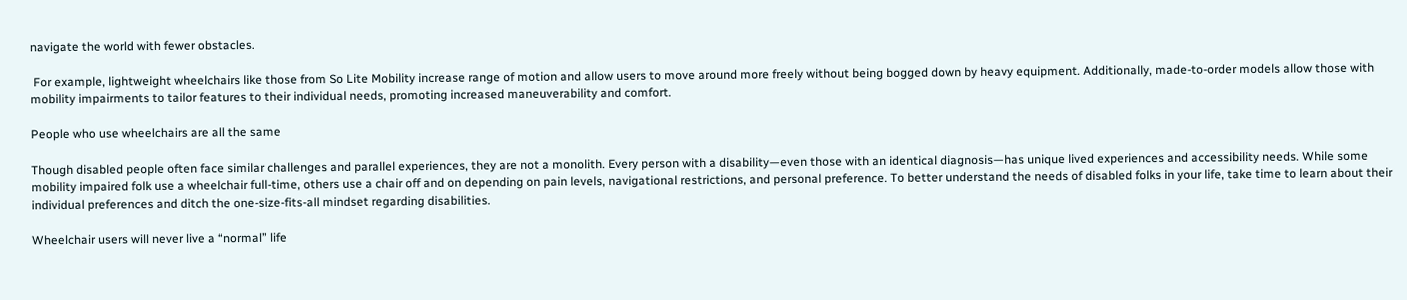navigate the world with fewer obstacles.

 For example, lightweight wheelchairs like those from So Lite Mobility increase range of motion and allow users to move around more freely without being bogged down by heavy equipment. Additionally, made-to-order models allow those with mobility impairments to tailor features to their individual needs, promoting increased maneuverability and comfort.

People who use wheelchairs are all the same

Though disabled people often face similar challenges and parallel experiences, they are not a monolith. Every person with a disability—even those with an identical diagnosis—has unique lived experiences and accessibility needs. While some mobility impaired folk use a wheelchair full-time, others use a chair off and on depending on pain levels, navigational restrictions, and personal preference. To better understand the needs of disabled folks in your life, take time to learn about their individual preferences and ditch the one-size-fits-all mindset regarding disabilities.

Wheelchair users will never live a “normal” life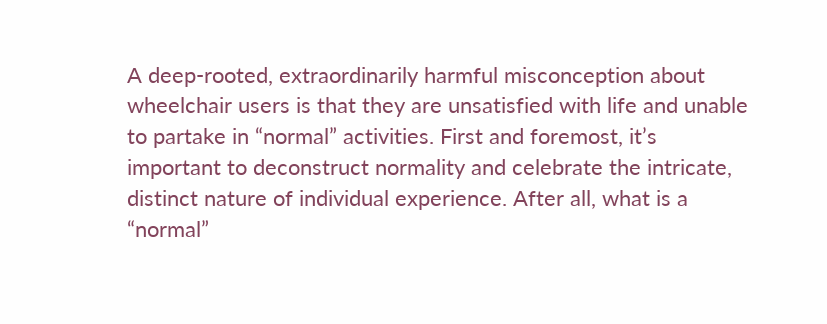A deep-rooted, extraordinarily harmful misconception about wheelchair users is that they are unsatisfied with life and unable to partake in “normal” activities. First and foremost, it’s important to deconstruct normality and celebrate the intricate, distinct nature of individual experience. After all, what is a “normal”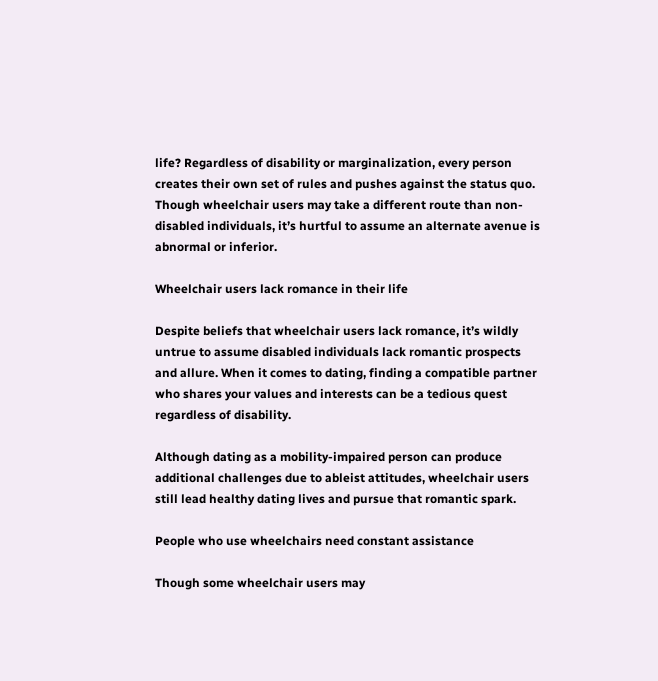life? Regardless of disability or marginalization, every person creates their own set of rules and pushes against the status quo. Though wheelchair users may take a different route than non-disabled individuals, it’s hurtful to assume an alternate avenue is abnormal or inferior.

Wheelchair users lack romance in their life

Despite beliefs that wheelchair users lack romance, it’s wildly untrue to assume disabled individuals lack romantic prospects and allure. When it comes to dating, finding a compatible partner who shares your values and interests can be a tedious quest regardless of disability.

Although dating as a mobility-impaired person can produce additional challenges due to ableist attitudes, wheelchair users still lead healthy dating lives and pursue that romantic spark.

People who use wheelchairs need constant assistance

Though some wheelchair users may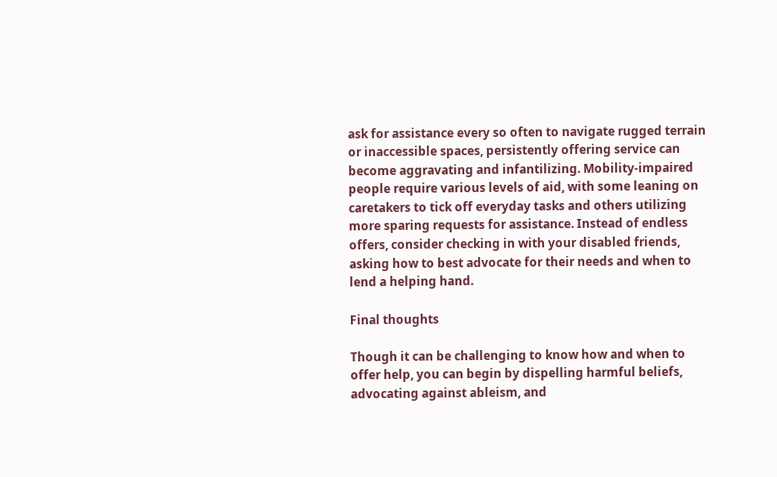ask for assistance every so often to navigate rugged terrain or inaccessible spaces, persistently offering service can become aggravating and infantilizing. Mobility-impaired people require various levels of aid, with some leaning on caretakers to tick off everyday tasks and others utilizing more sparing requests for assistance. Instead of endless offers, consider checking in with your disabled friends, asking how to best advocate for their needs and when to lend a helping hand.

Final thoughts

Though it can be challenging to know how and when to offer help, you can begin by dispelling harmful beliefs, advocating against ableism, and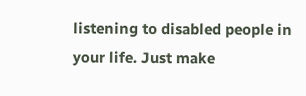listening to disabled people in your life. Just make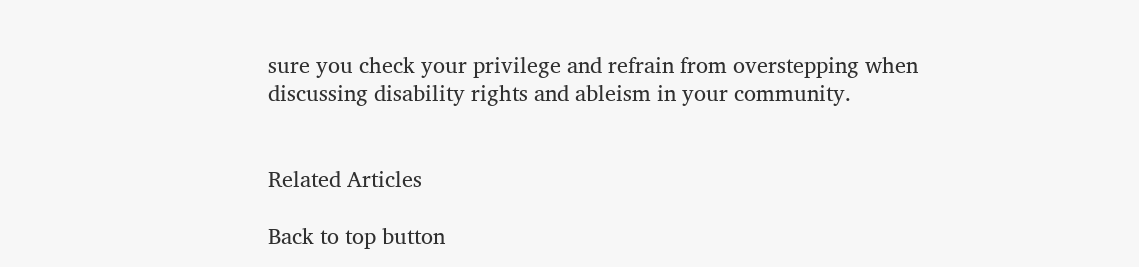sure you check your privilege and refrain from overstepping when discussing disability rights and ableism in your community.


Related Articles

Back to top button